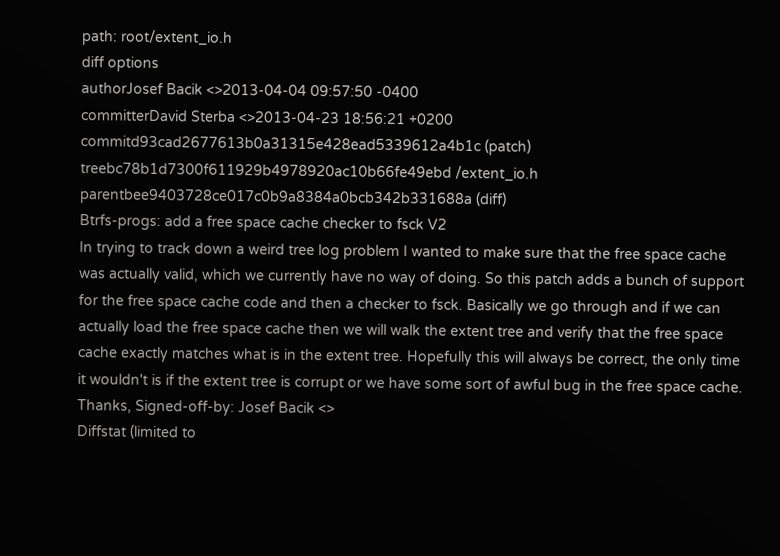path: root/extent_io.h
diff options
authorJosef Bacik <>2013-04-04 09:57:50 -0400
committerDavid Sterba <>2013-04-23 18:56:21 +0200
commitd93cad2677613b0a31315e428ead5339612a4b1c (patch)
treebc78b1d7300f611929b4978920ac10b66fe49ebd /extent_io.h
parentbee9403728ce017c0b9a8384a0bcb342b331688a (diff)
Btrfs-progs: add a free space cache checker to fsck V2
In trying to track down a weird tree log problem I wanted to make sure that the free space cache was actually valid, which we currently have no way of doing. So this patch adds a bunch of support for the free space cache code and then a checker to fsck. Basically we go through and if we can actually load the free space cache then we will walk the extent tree and verify that the free space cache exactly matches what is in the extent tree. Hopefully this will always be correct, the only time it wouldn't is if the extent tree is corrupt or we have some sort of awful bug in the free space cache. Thanks, Signed-off-by: Josef Bacik <>
Diffstat (limited to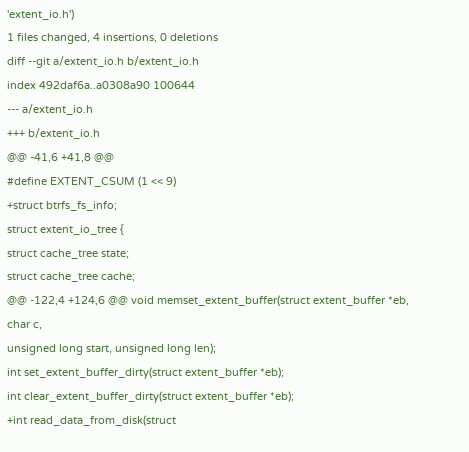'extent_io.h')
1 files changed, 4 insertions, 0 deletions
diff --git a/extent_io.h b/extent_io.h
index 492daf6a..a0308a90 100644
--- a/extent_io.h
+++ b/extent_io.h
@@ -41,6 +41,8 @@
#define EXTENT_CSUM (1 << 9)
+struct btrfs_fs_info;
struct extent_io_tree {
struct cache_tree state;
struct cache_tree cache;
@@ -122,4 +124,6 @@ void memset_extent_buffer(struct extent_buffer *eb, char c,
unsigned long start, unsigned long len);
int set_extent_buffer_dirty(struct extent_buffer *eb);
int clear_extent_buffer_dirty(struct extent_buffer *eb);
+int read_data_from_disk(struct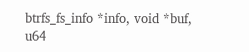btrfs_fs_info *info, void *buf, u64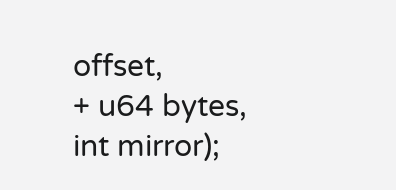offset,
+ u64 bytes, int mirror);